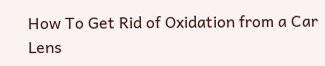How To Get Rid of Oxidation from a Car Lens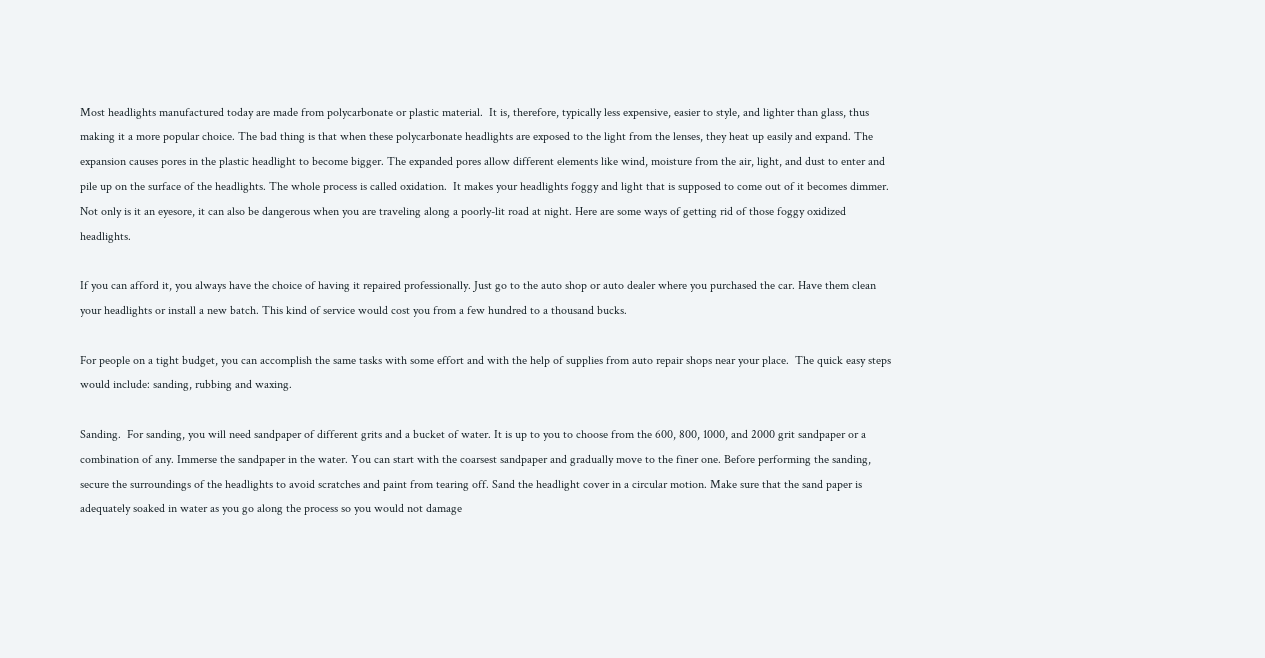Most headlights manufactured today are made from polycarbonate or plastic material.  It is, therefore, typically less expensive, easier to style, and lighter than glass, thus making it a more popular choice. The bad thing is that when these polycarbonate headlights are exposed to the light from the lenses, they heat up easily and expand. The expansion causes pores in the plastic headlight to become bigger. The expanded pores allow different elements like wind, moisture from the air, light, and dust to enter and pile up on the surface of the headlights. The whole process is called oxidation.  It makes your headlights foggy and light that is supposed to come out of it becomes dimmer. Not only is it an eyesore, it can also be dangerous when you are traveling along a poorly-lit road at night. Here are some ways of getting rid of those foggy oxidized headlights.

If you can afford it, you always have the choice of having it repaired professionally. Just go to the auto shop or auto dealer where you purchased the car. Have them clean your headlights or install a new batch. This kind of service would cost you from a few hundred to a thousand bucks.

For people on a tight budget, you can accomplish the same tasks with some effort and with the help of supplies from auto repair shops near your place.  The quick easy steps would include: sanding, rubbing and waxing.

Sanding.  For sanding, you will need sandpaper of different grits and a bucket of water. It is up to you to choose from the 600, 800, 1000, and 2000 grit sandpaper or a combination of any. Immerse the sandpaper in the water. You can start with the coarsest sandpaper and gradually move to the finer one. Before performing the sanding, secure the surroundings of the headlights to avoid scratches and paint from tearing off. Sand the headlight cover in a circular motion. Make sure that the sand paper is adequately soaked in water as you go along the process so you would not damage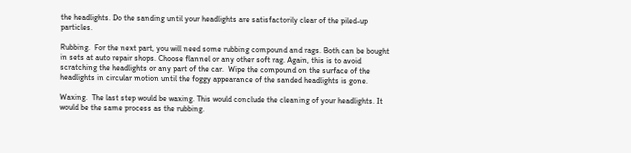the headlights. Do the sanding until your headlights are satisfactorily clear of the piled-up particles.

Rubbing.  For the next part, you will need some rubbing compound and rags. Both can be bought in sets at auto repair shops. Choose flannel or any other soft rag. Again, this is to avoid scratching the headlights or any part of the car.  Wipe the compound on the surface of the headlights in circular motion until the foggy appearance of the sanded headlights is gone.

Waxing.  The last step would be waxing. This would conclude the cleaning of your headlights. It would be the same process as the rubbing.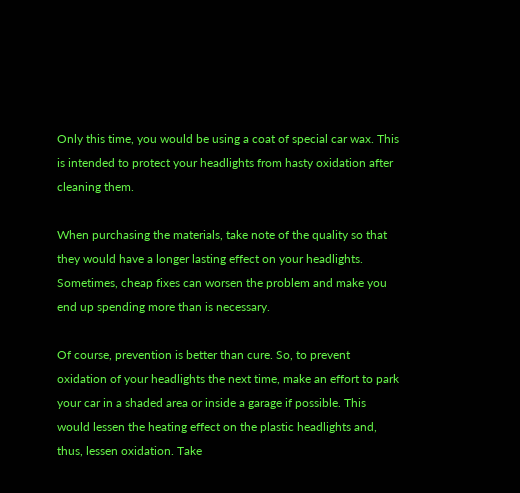Only this time, you would be using a coat of special car wax. This is intended to protect your headlights from hasty oxidation after cleaning them.

When purchasing the materials, take note of the quality so that they would have a longer lasting effect on your headlights. Sometimes, cheap fixes can worsen the problem and make you end up spending more than is necessary.

Of course, prevention is better than cure. So, to prevent oxidation of your headlights the next time, make an effort to park your car in a shaded area or inside a garage if possible. This would lessen the heating effect on the plastic headlights and, thus, lessen oxidation. Take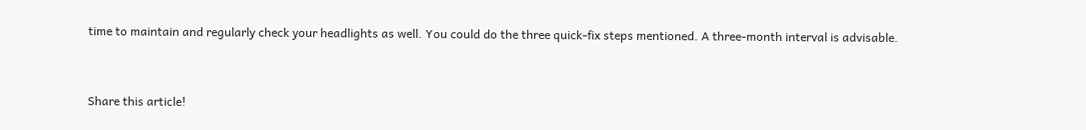time to maintain and regularly check your headlights as well. You could do the three quick-fix steps mentioned. A three-month interval is advisable.


Share this article!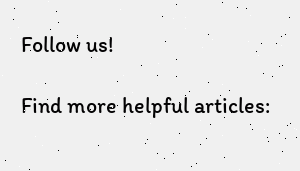Follow us!

Find more helpful articles: